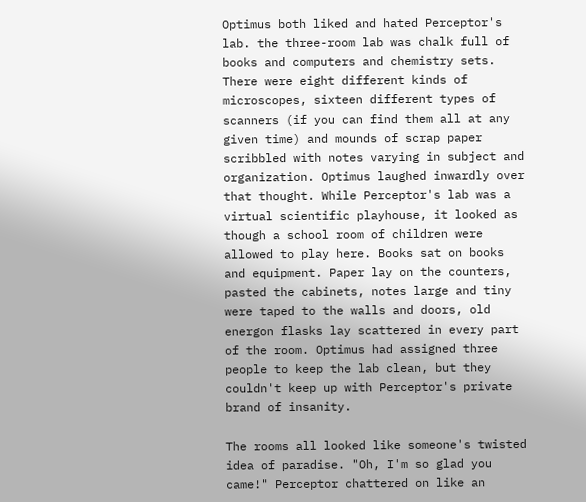Optimus both liked and hated Perceptor's lab. the three-room lab was chalk full of books and computers and chemistry sets. There were eight different kinds of microscopes, sixteen different types of scanners (if you can find them all at any given time) and mounds of scrap paper scribbled with notes varying in subject and organization. Optimus laughed inwardly over that thought. While Perceptor's lab was a virtual scientific playhouse, it looked as though a school room of children were allowed to play here. Books sat on books and equipment. Paper lay on the counters, pasted the cabinets, notes large and tiny were taped to the walls and doors, old energon flasks lay scattered in every part of the room. Optimus had assigned three people to keep the lab clean, but they couldn't keep up with Perceptor's private brand of insanity.

The rooms all looked like someone's twisted idea of paradise. "Oh, I'm so glad you came!" Perceptor chattered on like an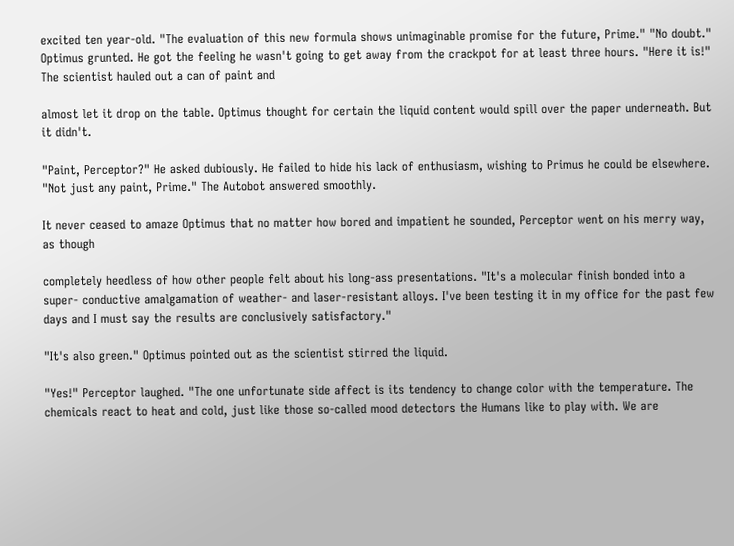excited ten year-old. "The evaluation of this new formula shows unimaginable promise for the future, Prime." "No doubt." Optimus grunted. He got the feeling he wasn't going to get away from the crackpot for at least three hours. "Here it is!" The scientist hauled out a can of paint and

almost let it drop on the table. Optimus thought for certain the liquid content would spill over the paper underneath. But it didn't.

"Paint, Perceptor?" He asked dubiously. He failed to hide his lack of enthusiasm, wishing to Primus he could be elsewhere. "Not just any paint, Prime." The Autobot answered smoothly.

It never ceased to amaze Optimus that no matter how bored and impatient he sounded, Perceptor went on his merry way, as though

completely heedless of how other people felt about his long-ass presentations. "It's a molecular finish bonded into a super- conductive amalgamation of weather- and laser-resistant alloys. I've been testing it in my office for the past few days and I must say the results are conclusively satisfactory."

"It's also green." Optimus pointed out as the scientist stirred the liquid.

"Yes!" Perceptor laughed. "The one unfortunate side affect is its tendency to change color with the temperature. The chemicals react to heat and cold, just like those so-called mood detectors the Humans like to play with. We are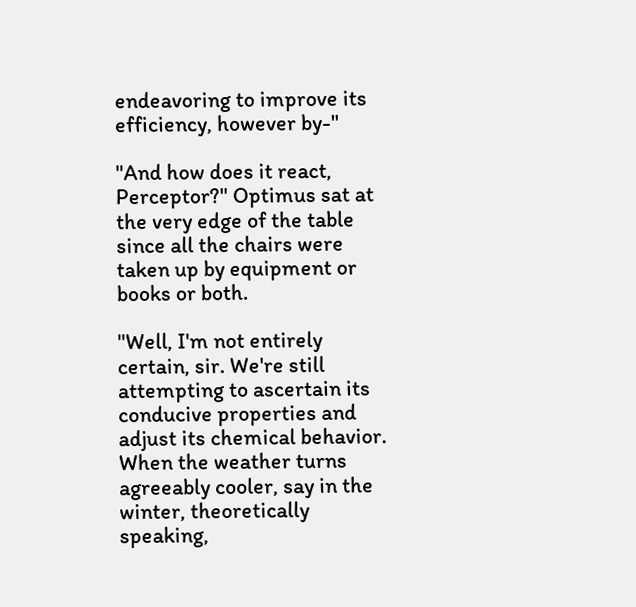endeavoring to improve its efficiency, however by-"

"And how does it react, Perceptor?" Optimus sat at the very edge of the table since all the chairs were taken up by equipment or books or both.

"Well, I'm not entirely certain, sir. We're still attempting to ascertain its conducive properties and adjust its chemical behavior. When the weather turns agreeably cooler, say in the winter, theoretically speaking,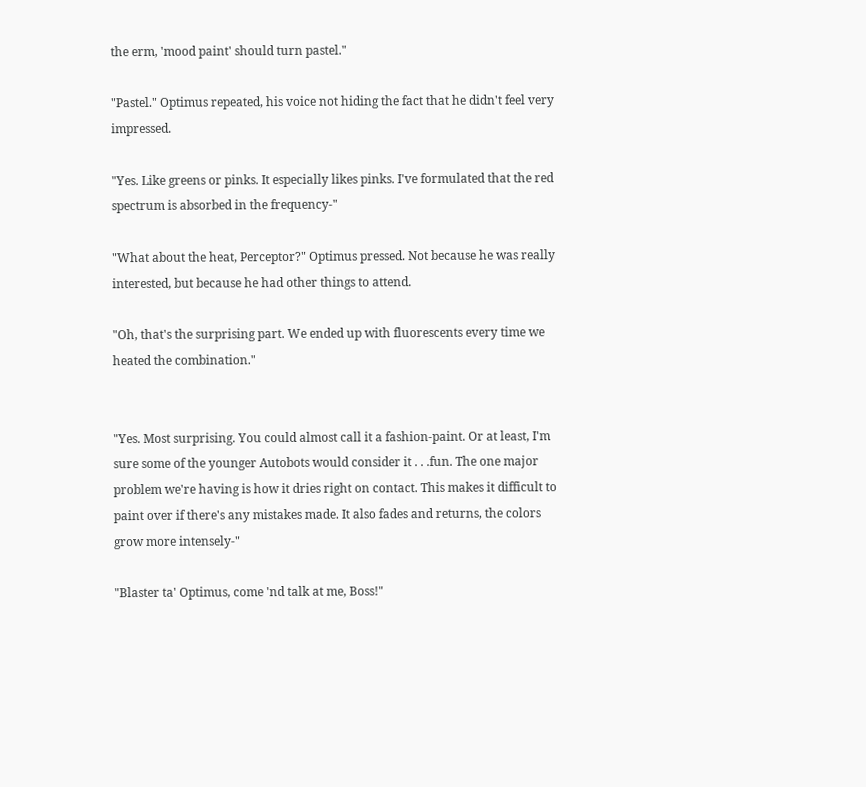the erm, 'mood paint' should turn pastel."

"Pastel." Optimus repeated, his voice not hiding the fact that he didn't feel very impressed.

"Yes. Like greens or pinks. It especially likes pinks. I've formulated that the red spectrum is absorbed in the frequency-"

"What about the heat, Perceptor?" Optimus pressed. Not because he was really interested, but because he had other things to attend.

"Oh, that's the surprising part. We ended up with fluorescents every time we heated the combination."


"Yes. Most surprising. You could almost call it a fashion-paint. Or at least, I'm sure some of the younger Autobots would consider it . . .fun. The one major problem we're having is how it dries right on contact. This makes it difficult to paint over if there's any mistakes made. It also fades and returns, the colors grow more intensely-"

"Blaster ta' Optimus, come 'nd talk at me, Boss!"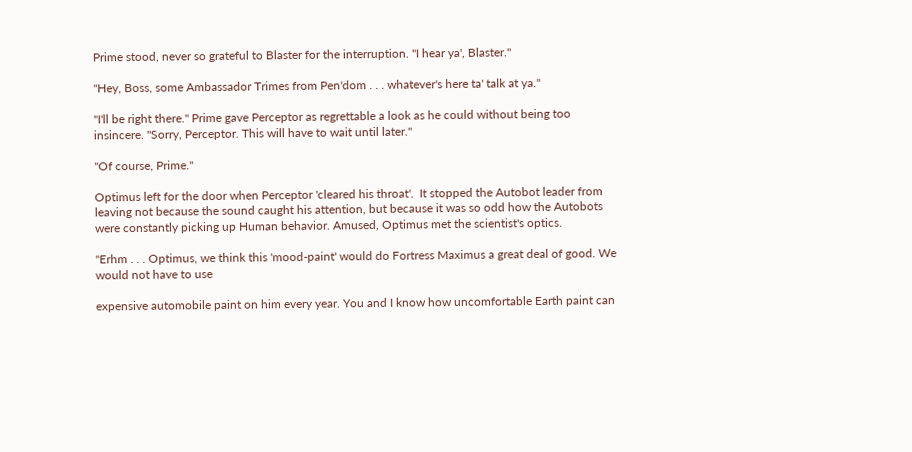Prime stood, never so grateful to Blaster for the interruption. "I hear ya', Blaster."

"Hey, Boss, some Ambassador Trimes from Pen'dom . . . whatever's here ta' talk at ya."

"I'll be right there." Prime gave Perceptor as regrettable a look as he could without being too insincere. "Sorry, Perceptor. This will have to wait until later."

"Of course, Prime."

Optimus left for the door when Perceptor 'cleared his throat'.  It stopped the Autobot leader from leaving not because the sound caught his attention, but because it was so odd how the Autobots were constantly picking up Human behavior. Amused, Optimus met the scientist's optics.

"Erhm . . . Optimus, we think this 'mood-paint' would do Fortress Maximus a great deal of good. We would not have to use

expensive automobile paint on him every year. You and I know how uncomfortable Earth paint can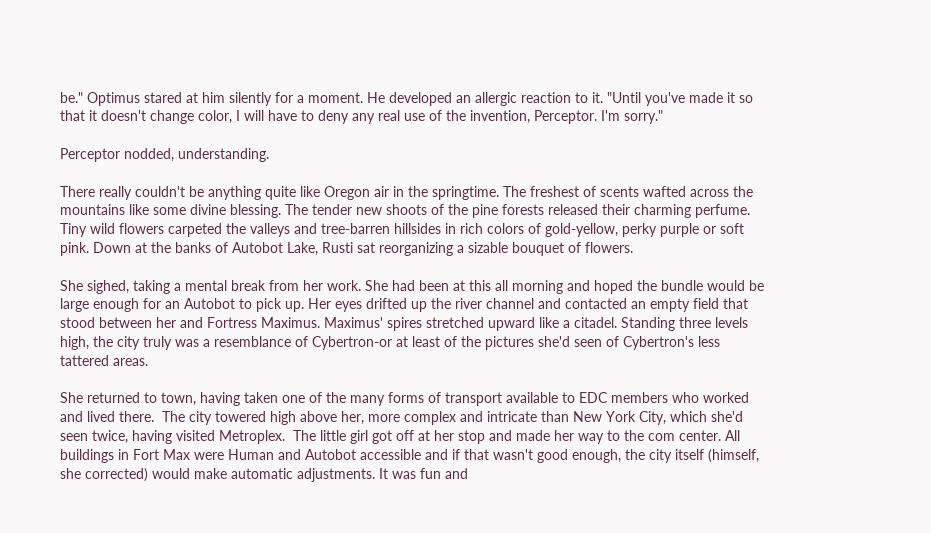be." Optimus stared at him silently for a moment. He developed an allergic reaction to it. "Until you've made it so that it doesn't change color, I will have to deny any real use of the invention, Perceptor. I'm sorry."

Perceptor nodded, understanding.

There really couldn't be anything quite like Oregon air in the springtime. The freshest of scents wafted across the mountains like some divine blessing. The tender new shoots of the pine forests released their charming perfume. Tiny wild flowers carpeted the valleys and tree-barren hillsides in rich colors of gold-yellow, perky purple or soft pink. Down at the banks of Autobot Lake, Rusti sat reorganizing a sizable bouquet of flowers.

She sighed, taking a mental break from her work. She had been at this all morning and hoped the bundle would be large enough for an Autobot to pick up. Her eyes drifted up the river channel and contacted an empty field that stood between her and Fortress Maximus. Maximus' spires stretched upward like a citadel. Standing three levels high, the city truly was a resemblance of Cybertron-or at least of the pictures she'd seen of Cybertron's less tattered areas.

She returned to town, having taken one of the many forms of transport available to EDC members who worked and lived there.  The city towered high above her, more complex and intricate than New York City, which she'd seen twice, having visited Metroplex.  The little girl got off at her stop and made her way to the com center. All buildings in Fort Max were Human and Autobot accessible and if that wasn't good enough, the city itself (himself, she corrected) would make automatic adjustments. It was fun and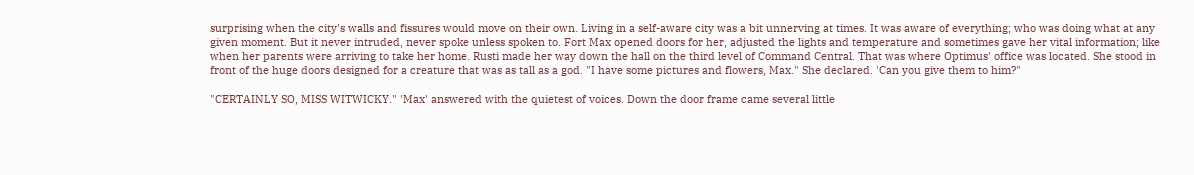surprising when the city's walls and fissures would move on their own. Living in a self-aware city was a bit unnerving at times. It was aware of everything; who was doing what at any given moment. But it never intruded, never spoke unless spoken to. Fort Max opened doors for her, adjusted the lights and temperature and sometimes gave her vital information; like when her parents were arriving to take her home. Rusti made her way down the hall on the third level of Command Central. That was where Optimus' office was located. She stood in front of the huge doors designed for a creature that was as tall as a god. "I have some pictures and flowers, Max." She declared. 'Can you give them to him?"

"CERTAINLY SO, MISS WITWICKY." 'Max' answered with the quietest of voices. Down the door frame came several little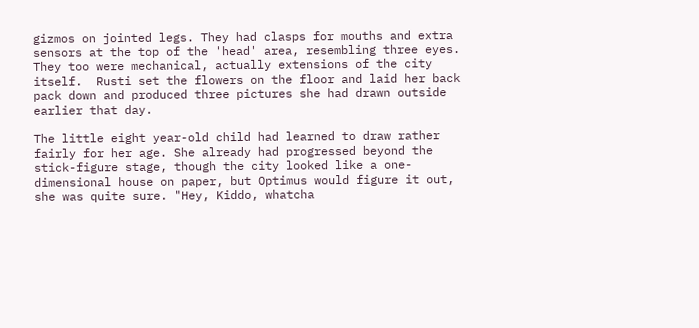gizmos on jointed legs. They had clasps for mouths and extra sensors at the top of the 'head' area, resembling three eyes. They too were mechanical, actually extensions of the city itself.  Rusti set the flowers on the floor and laid her back pack down and produced three pictures she had drawn outside earlier that day.

The little eight year-old child had learned to draw rather fairly for her age. She already had progressed beyond the stick-figure stage, though the city looked like a one-dimensional house on paper, but Optimus would figure it out, she was quite sure. "Hey, Kiddo, whatcha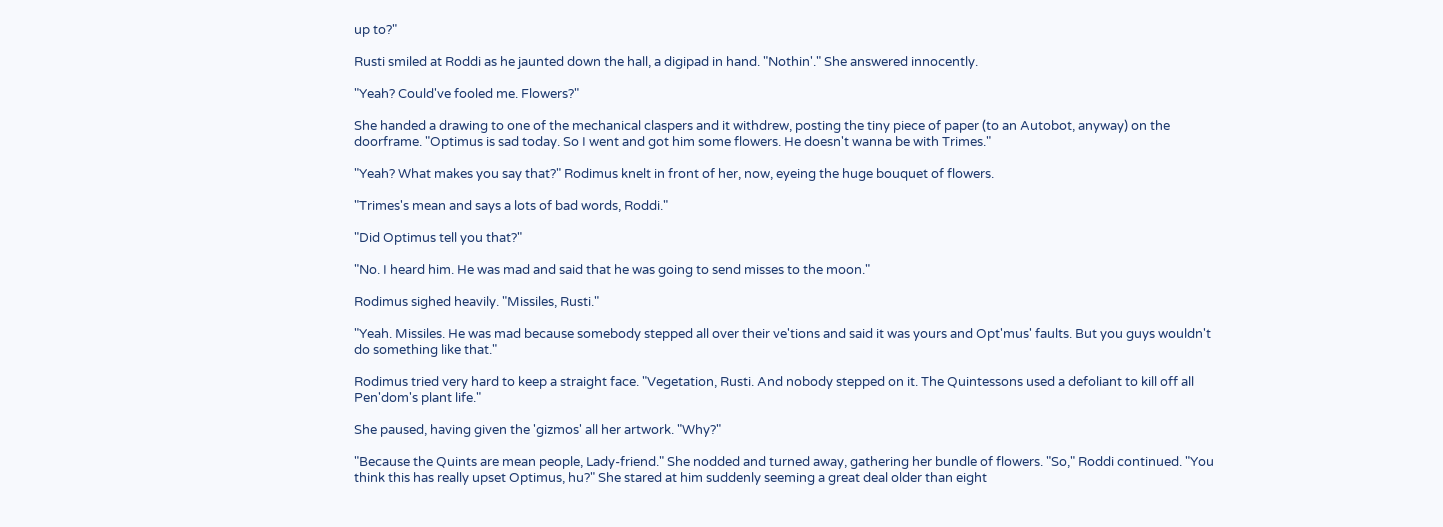up to?"

Rusti smiled at Roddi as he jaunted down the hall, a digipad in hand. "Nothin'." She answered innocently.

"Yeah? Could've fooled me. Flowers?"

She handed a drawing to one of the mechanical claspers and it withdrew, posting the tiny piece of paper (to an Autobot, anyway) on the doorframe. "Optimus is sad today. So I went and got him some flowers. He doesn't wanna be with Trimes."

"Yeah? What makes you say that?" Rodimus knelt in front of her, now, eyeing the huge bouquet of flowers.

"Trimes's mean and says a lots of bad words, Roddi."

"Did Optimus tell you that?"

"No. I heard him. He was mad and said that he was going to send misses to the moon."

Rodimus sighed heavily. "Missiles, Rusti."

"Yeah. Missiles. He was mad because somebody stepped all over their ve'tions and said it was yours and Opt'mus' faults. But you guys wouldn't do something like that."

Rodimus tried very hard to keep a straight face. "Vegetation, Rusti. And nobody stepped on it. The Quintessons used a defoliant to kill off all Pen'dom's plant life."

She paused, having given the 'gizmos' all her artwork. "Why?"

"Because the Quints are mean people, Lady-friend." She nodded and turned away, gathering her bundle of flowers. "So," Roddi continued. "You think this has really upset Optimus, hu?" She stared at him suddenly seeming a great deal older than eight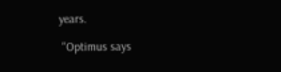years.

 "Optimus says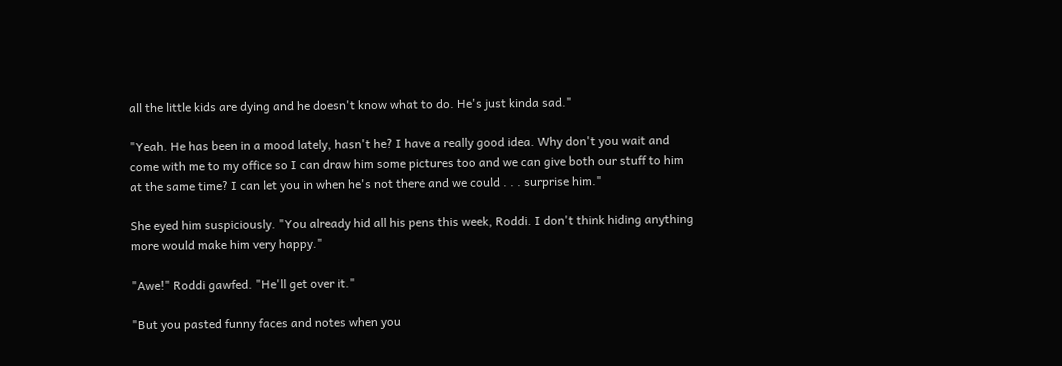all the little kids are dying and he doesn't know what to do. He's just kinda sad."

"Yeah. He has been in a mood lately, hasn't he? I have a really good idea. Why don't you wait and come with me to my office so I can draw him some pictures too and we can give both our stuff to him at the same time? I can let you in when he's not there and we could . . . surprise him."

She eyed him suspiciously. "You already hid all his pens this week, Roddi. I don't think hiding anything more would make him very happy."

"Awe!" Roddi gawfed. "He'll get over it."

"But you pasted funny faces and notes when you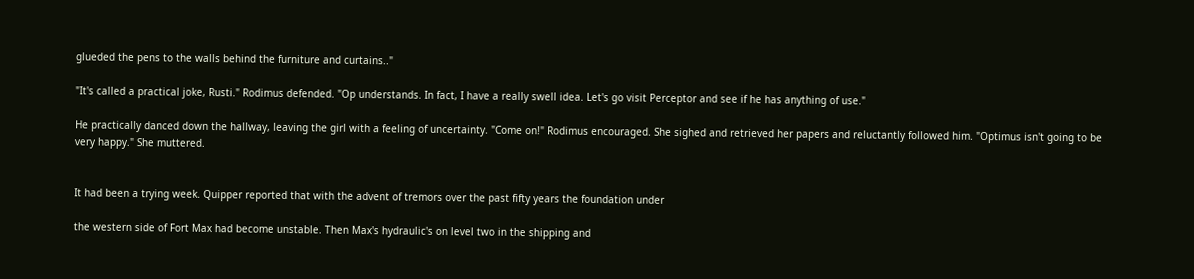glueded the pens to the walls behind the furniture and curtains.."

"It's called a practical joke, Rusti." Rodimus defended. "Op understands. In fact, I have a really swell idea. Let's go visit Perceptor and see if he has anything of use."

He practically danced down the hallway, leaving the girl with a feeling of uncertainty. "Come on!" Rodimus encouraged. She sighed and retrieved her papers and reluctantly followed him. "Optimus isn't going to be very happy." She muttered.


It had been a trying week. Quipper reported that with the advent of tremors over the past fifty years the foundation under

the western side of Fort Max had become unstable. Then Max's hydraulic's on level two in the shipping and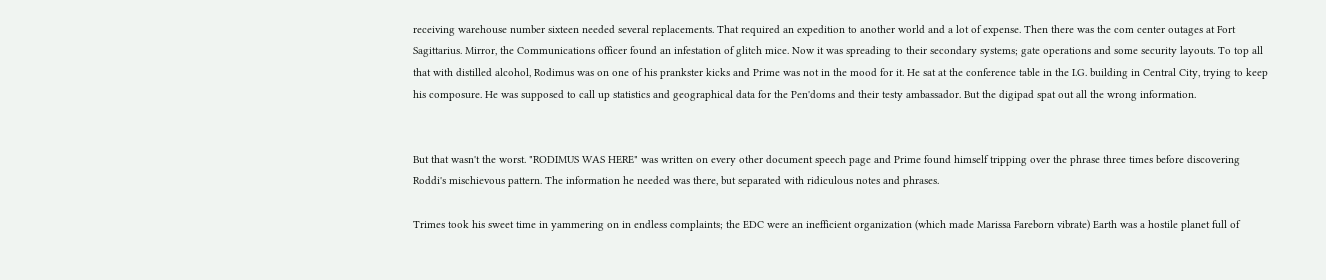receiving warehouse number sixteen needed several replacements. That required an expedition to another world and a lot of expense. Then there was the com center outages at Fort Sagittarius. Mirror, the Communications officer found an infestation of glitch mice. Now it was spreading to their secondary systems; gate operations and some security layouts. To top all that with distilled alcohol, Rodimus was on one of his prankster kicks and Prime was not in the mood for it. He sat at the conference table in the I.G. building in Central City, trying to keep his composure. He was supposed to call up statistics and geographical data for the Pen'doms and their testy ambassador. But the digipad spat out all the wrong information.


But that wasn't the worst. "RODIMUS WAS HERE" was written on every other document speech page and Prime found himself tripping over the phrase three times before discovering Roddi's mischievous pattern. The information he needed was there, but separated with ridiculous notes and phrases.

Trimes took his sweet time in yammering on in endless complaints; the EDC were an inefficient organization (which made Marissa Fareborn vibrate) Earth was a hostile planet full of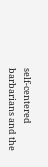self-centered barbarians and the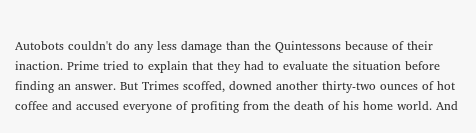Autobots couldn't do any less damage than the Quintessons because of their inaction. Prime tried to explain that they had to evaluate the situation before finding an answer. But Trimes scoffed, downed another thirty-two ounces of hot coffee and accused everyone of profiting from the death of his home world. And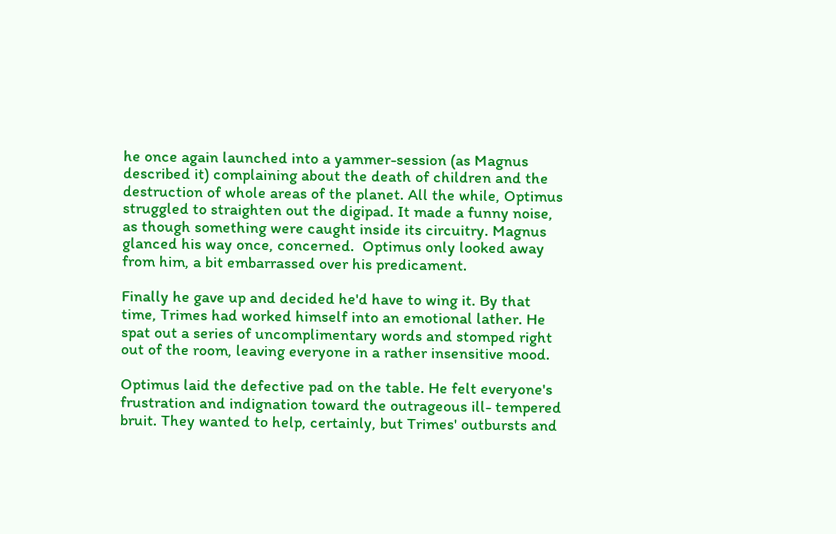he once again launched into a yammer-session (as Magnus described it) complaining about the death of children and the destruction of whole areas of the planet. All the while, Optimus struggled to straighten out the digipad. It made a funny noise, as though something were caught inside its circuitry. Magnus glanced his way once, concerned.  Optimus only looked away from him, a bit embarrassed over his predicament.

Finally he gave up and decided he'd have to wing it. By that time, Trimes had worked himself into an emotional lather. He spat out a series of uncomplimentary words and stomped right out of the room, leaving everyone in a rather insensitive mood.

Optimus laid the defective pad on the table. He felt everyone's frustration and indignation toward the outrageous ill- tempered bruit. They wanted to help, certainly, but Trimes' outbursts and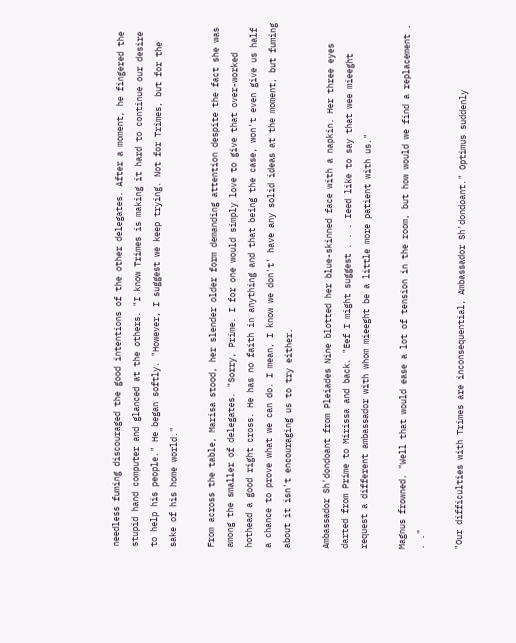needless fuming discouraged the good intentions of the other delegates. After a moment, he fingered the stupid hand computer and glanced at the others. "I know Trimes is making it hard to continue our desire to help his people." He began softly. "However, I suggest we keep trying. Not for Trimes, but for the sake of his home world."

From across the table, Marisa stood, her slender older form demanding attention despite the fact she was among the smaller of delegates. "Sorry, Prime. I for one would simply love to give that over-worked hothead a good right cross. He has no faith in anything and that being the case, won't even give us half a chance to prove what we can do. I mean, I know we don't' have any solid ideas at the moment, but fuming about it isn't encouraging us to try either.

Ambassador Sh'dondoant from Pleiades Nine blotted her blue-skinned face with a napkin. Her three eyes darted from Prime to Mirissa and back. "Eef I might suggest . . . Ieed like to say that wee mieeght request a different ambassador with whom mieeght be a little more patient with us."

Magnus frowned. "Well that would ease a lot of tension in the room, but how would we find a replacement . . ."

"Our difficulties with Trimes are inconsequential, Ambassador Sh'dondoant." Optimus suddenly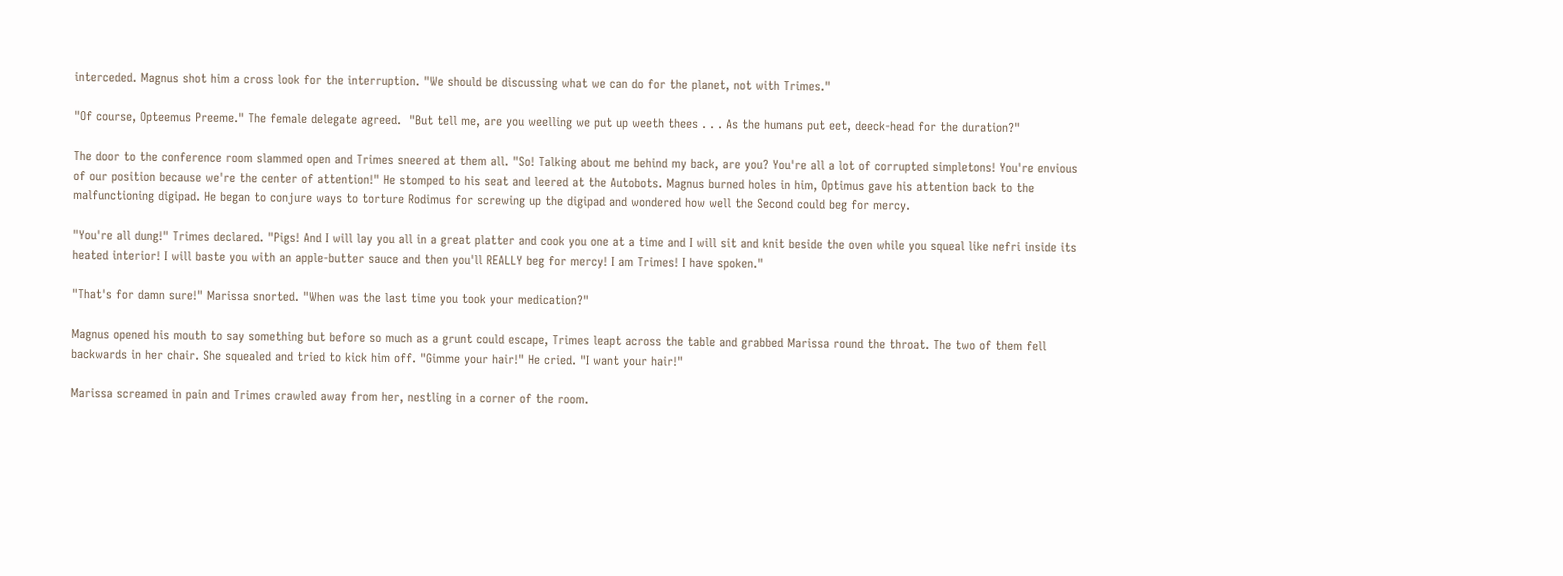interceded. Magnus shot him a cross look for the interruption. "We should be discussing what we can do for the planet, not with Trimes."

"Of course, Opteemus Preeme." The female delegate agreed.  "But tell me, are you weelling we put up weeth thees . . . As the humans put eet, deeck-head for the duration?"

The door to the conference room slammed open and Trimes sneered at them all. "So! Talking about me behind my back, are you? You're all a lot of corrupted simpletons! You're envious of our position because we're the center of attention!" He stomped to his seat and leered at the Autobots. Magnus burned holes in him, Optimus gave his attention back to the malfunctioning digipad. He began to conjure ways to torture Rodimus for screwing up the digipad and wondered how well the Second could beg for mercy.

"You're all dung!" Trimes declared. "Pigs! And I will lay you all in a great platter and cook you one at a time and I will sit and knit beside the oven while you squeal like nefri inside its heated interior! I will baste you with an apple-butter sauce and then you'll REALLY beg for mercy! I am Trimes! I have spoken."

"That's for damn sure!" Marissa snorted. "When was the last time you took your medication?"

Magnus opened his mouth to say something but before so much as a grunt could escape, Trimes leapt across the table and grabbed Marissa round the throat. The two of them fell backwards in her chair. She squealed and tried to kick him off. "Gimme your hair!" He cried. "I want your hair!"

Marissa screamed in pain and Trimes crawled away from her, nestling in a corner of the room.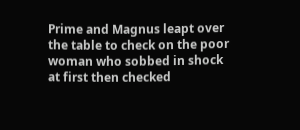Prime and Magnus leapt over the table to check on the poor woman who sobbed in shock at first then checked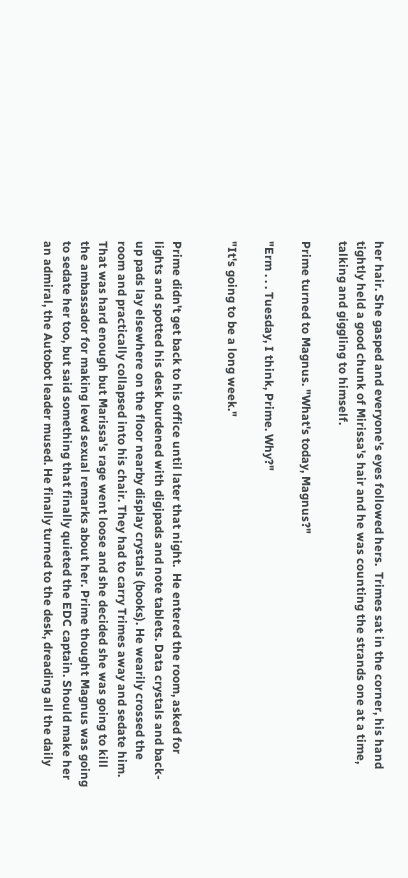her hair. She gasped and everyone's eyes followed hers.  Trimes sat in the corner, his hand tightly held a good chunk of Mirissa's hair and he was counting the strands one at a time, talking and giggling to himself.

Prime turned to Magnus. "What's today, Magnus?"

"Erm . . . Tuesday, I think, Prime. Why?"

"It's going to be a long week."


Prime didn't get back to his office until later that night.  He entered the room, asked for lights and spotted his desk burdened with digipads and note tablets. Data crystals and back-up pads lay elsewhere on the floor nearby display crystals (books). He wearily crossed the room and practically collapsed into his chair. They had to carry Trimes away and sedate him. That was hard enough but Marissa's rage went loose and she decided she was going to kill the ambassador for making lewd sexual remarks about her. Prime thought Magnus was going to sedate her too, but said something that finally quieted the EDC captain. Should make her an admiral, the Autobot leader mused. He finally turned to the desk, dreading all the daily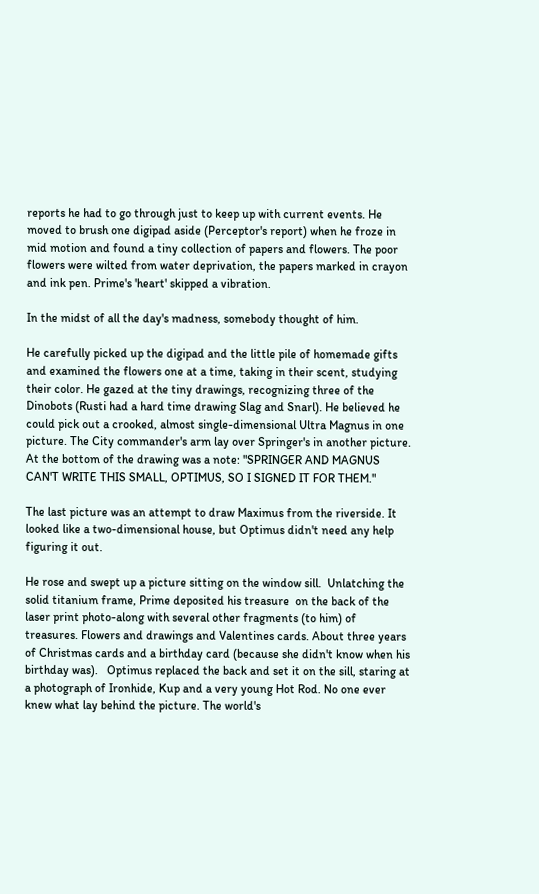reports he had to go through just to keep up with current events. He moved to brush one digipad aside (Perceptor's report) when he froze in mid motion and found a tiny collection of papers and flowers. The poor flowers were wilted from water deprivation, the papers marked in crayon and ink pen. Prime's 'heart' skipped a vibration.

In the midst of all the day's madness, somebody thought of him.

He carefully picked up the digipad and the little pile of homemade gifts and examined the flowers one at a time, taking in their scent, studying their color. He gazed at the tiny drawings, recognizing three of the Dinobots (Rusti had a hard time drawing Slag and Snarl). He believed he could pick out a crooked, almost single-dimensional Ultra Magnus in one picture. The City commander's arm lay over Springer's in another picture. At the bottom of the drawing was a note: "SPRINGER AND MAGNUS CAN'T WRITE THIS SMALL, OPTIMUS, SO I SIGNED IT FOR THEM."

The last picture was an attempt to draw Maximus from the riverside. It looked like a two-dimensional house, but Optimus didn't need any help figuring it out.

He rose and swept up a picture sitting on the window sill.  Unlatching the solid titanium frame, Prime deposited his treasure  on the back of the laser print photo-along with several other fragments (to him) of treasures. Flowers and drawings and Valentines cards. About three years of Christmas cards and a birthday card (because she didn't know when his birthday was).   Optimus replaced the back and set it on the sill, staring at a photograph of Ironhide, Kup and a very young Hot Rod. No one ever knew what lay behind the picture. The world's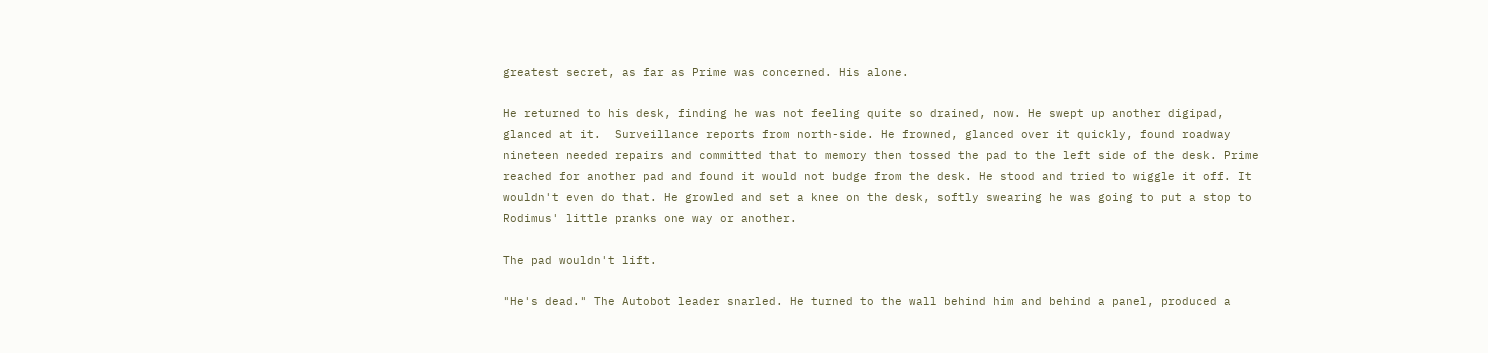greatest secret, as far as Prime was concerned. His alone.

He returned to his desk, finding he was not feeling quite so drained, now. He swept up another digipad, glanced at it.  Surveillance reports from north-side. He frowned, glanced over it quickly, found roadway nineteen needed repairs and committed that to memory then tossed the pad to the left side of the desk. Prime reached for another pad and found it would not budge from the desk. He stood and tried to wiggle it off. It wouldn't even do that. He growled and set a knee on the desk, softly swearing he was going to put a stop to Rodimus' little pranks one way or another.

The pad wouldn't lift.

"He's dead." The Autobot leader snarled. He turned to the wall behind him and behind a panel, produced a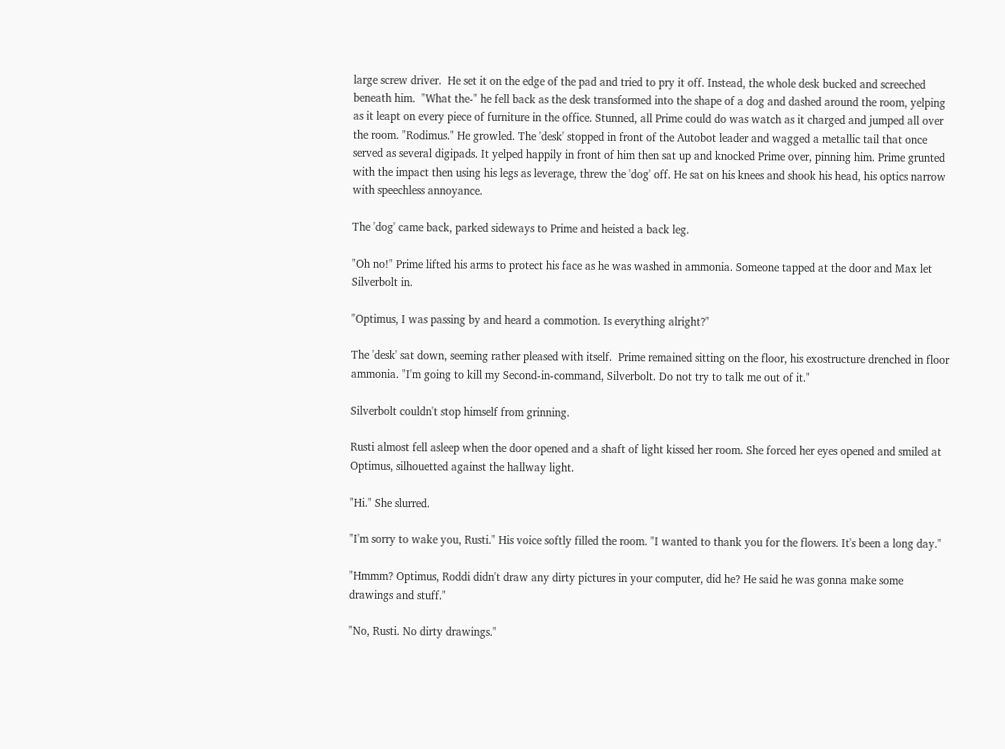large screw driver.  He set it on the edge of the pad and tried to pry it off. Instead, the whole desk bucked and screeched beneath him.  "What the-" he fell back as the desk transformed into the shape of a dog and dashed around the room, yelping as it leapt on every piece of furniture in the office. Stunned, all Prime could do was watch as it charged and jumped all over the room. "Rodimus." He growled. The 'desk' stopped in front of the Autobot leader and wagged a metallic tail that once served as several digipads. It yelped happily in front of him then sat up and knocked Prime over, pinning him. Prime grunted with the impact then using his legs as leverage, threw the 'dog' off. He sat on his knees and shook his head, his optics narrow with speechless annoyance.

The 'dog' came back, parked sideways to Prime and heisted a back leg.

"Oh no!" Prime lifted his arms to protect his face as he was washed in ammonia. Someone tapped at the door and Max let Silverbolt in.

"Optimus, I was passing by and heard a commotion. Is everything alright?"

The 'desk' sat down, seeming rather pleased with itself.  Prime remained sitting on the floor, his exostructure drenched in floor ammonia. "I'm going to kill my Second-in-command, Silverbolt. Do not try to talk me out of it."

Silverbolt couldn't stop himself from grinning.

Rusti almost fell asleep when the door opened and a shaft of light kissed her room. She forced her eyes opened and smiled at Optimus, silhouetted against the hallway light.

"Hi." She slurred.

"I'm sorry to wake you, Rusti." His voice softly filled the room. "I wanted to thank you for the flowers. It's been a long day."

"Hmmm? Optimus, Roddi didn't draw any dirty pictures in your computer, did he? He said he was gonna make some drawings and stuff."

"No, Rusti. No dirty drawings."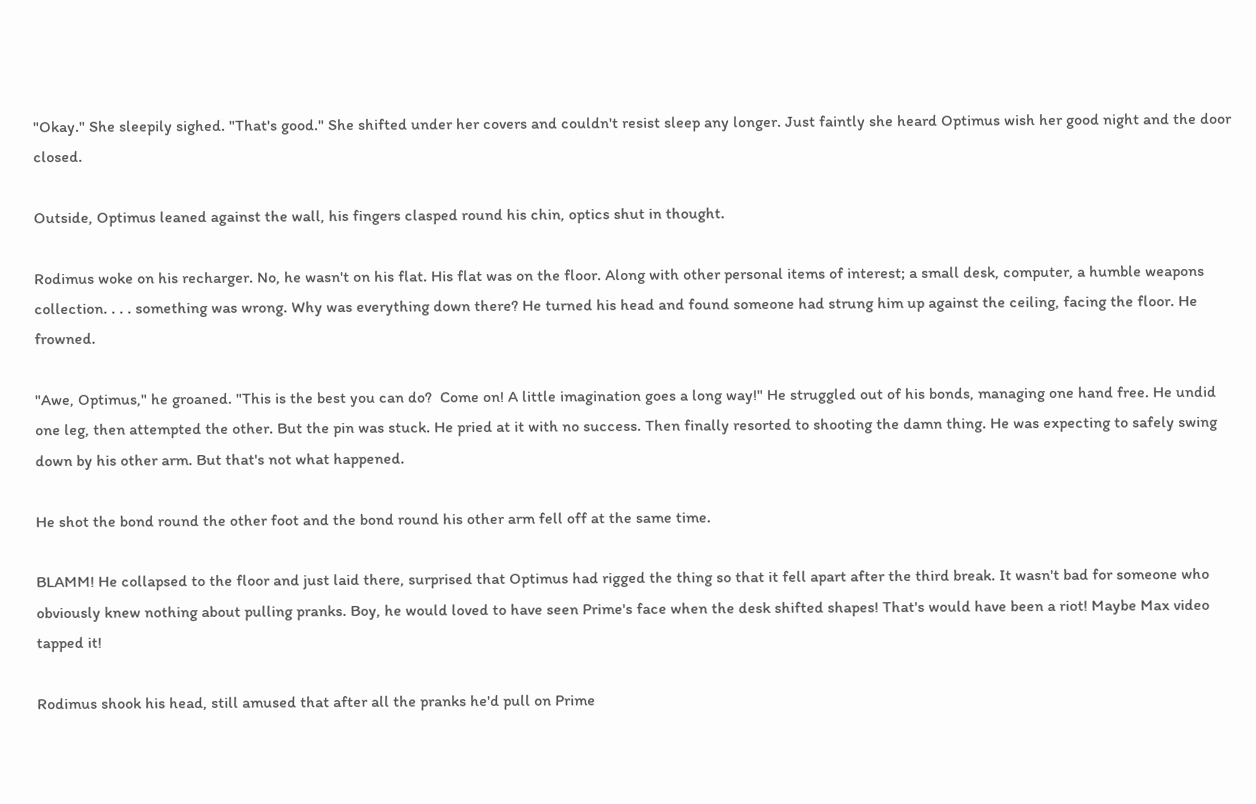"Okay." She sleepily sighed. "That's good." She shifted under her covers and couldn't resist sleep any longer. Just faintly she heard Optimus wish her good night and the door closed.

Outside, Optimus leaned against the wall, his fingers clasped round his chin, optics shut in thought.

Rodimus woke on his recharger. No, he wasn't on his flat. His flat was on the floor. Along with other personal items of interest; a small desk, computer, a humble weapons collection. . . . something was wrong. Why was everything down there? He turned his head and found someone had strung him up against the ceiling, facing the floor. He frowned.

"Awe, Optimus," he groaned. "This is the best you can do?  Come on! A little imagination goes a long way!" He struggled out of his bonds, managing one hand free. He undid one leg, then attempted the other. But the pin was stuck. He pried at it with no success. Then finally resorted to shooting the damn thing. He was expecting to safely swing down by his other arm. But that's not what happened.

He shot the bond round the other foot and the bond round his other arm fell off at the same time.

BLAMM! He collapsed to the floor and just laid there, surprised that Optimus had rigged the thing so that it fell apart after the third break. It wasn't bad for someone who obviously knew nothing about pulling pranks. Boy, he would loved to have seen Prime's face when the desk shifted shapes! That's would have been a riot! Maybe Max video tapped it!

Rodimus shook his head, still amused that after all the pranks he'd pull on Prime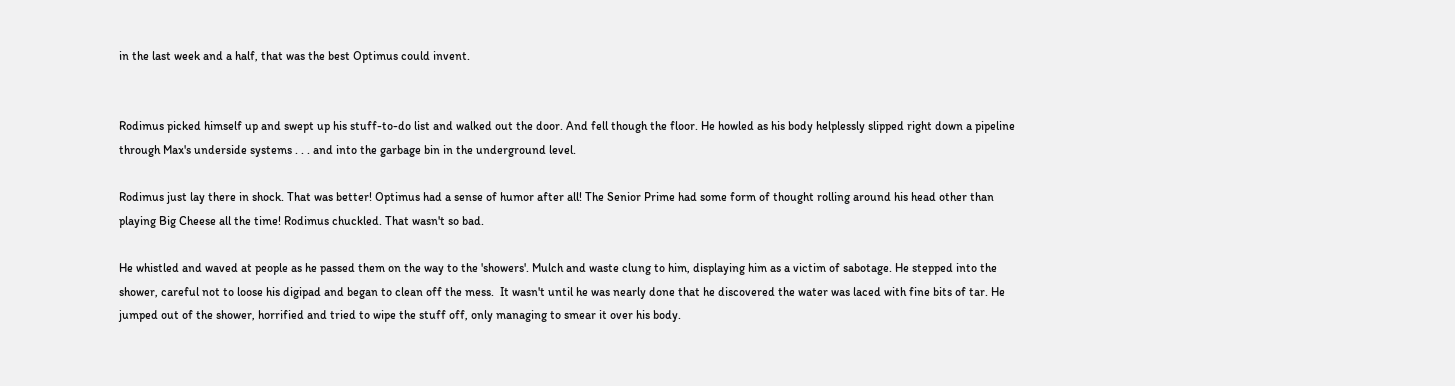in the last week and a half, that was the best Optimus could invent.


Rodimus picked himself up and swept up his stuff-to-do list and walked out the door. And fell though the floor. He howled as his body helplessly slipped right down a pipeline through Max's underside systems . . . and into the garbage bin in the underground level.

Rodimus just lay there in shock. That was better! Optimus had a sense of humor after all! The Senior Prime had some form of thought rolling around his head other than playing Big Cheese all the time! Rodimus chuckled. That wasn't so bad.

He whistled and waved at people as he passed them on the way to the 'showers'. Mulch and waste clung to him, displaying him as a victim of sabotage. He stepped into the shower, careful not to loose his digipad and began to clean off the mess.  It wasn't until he was nearly done that he discovered the water was laced with fine bits of tar. He jumped out of the shower, horrified and tried to wipe the stuff off, only managing to smear it over his body.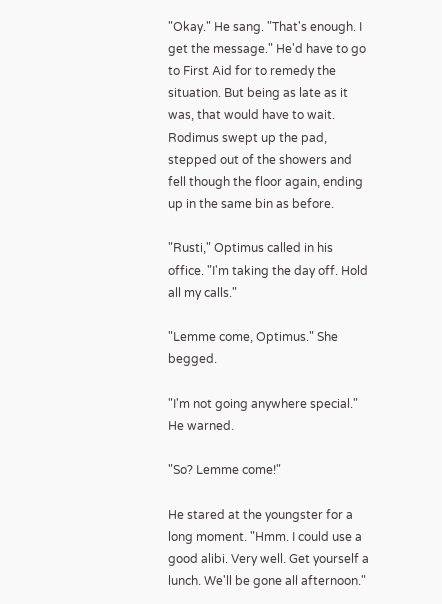"Okay." He sang. "That's enough. I get the message." He'd have to go to First Aid for to remedy the situation. But being as late as it was, that would have to wait. Rodimus swept up the pad, stepped out of the showers and fell though the floor again, ending up in the same bin as before.

"Rusti," Optimus called in his office. "I'm taking the day off. Hold all my calls."

"Lemme come, Optimus." She begged.

"I'm not going anywhere special." He warned.

"So? Lemme come!"

He stared at the youngster for a long moment. "Hmm. I could use a good alibi. Very well. Get yourself a lunch. We'll be gone all afternoon."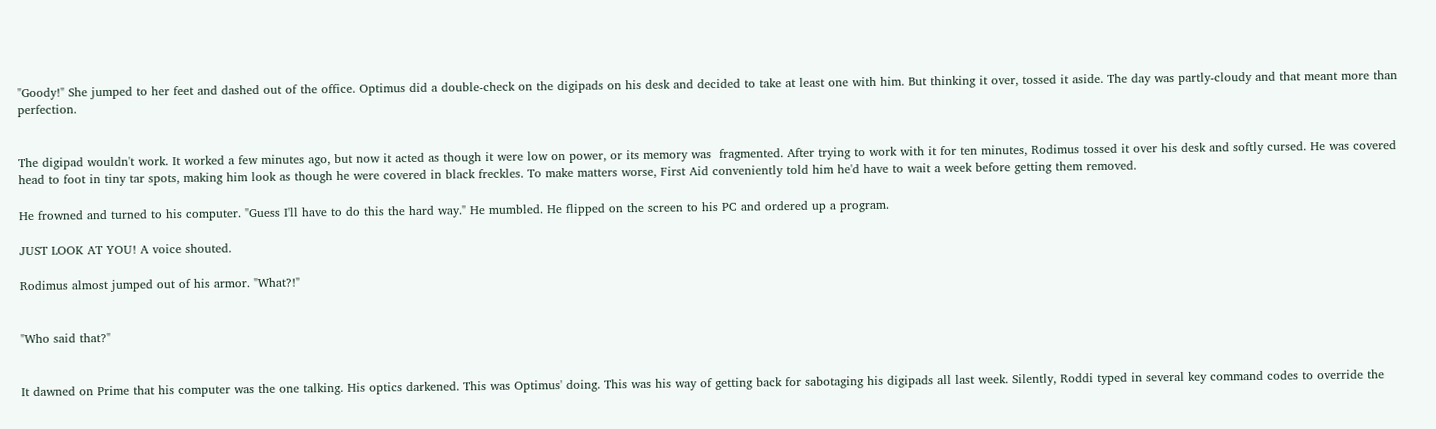"Goody!" She jumped to her feet and dashed out of the office. Optimus did a double-check on the digipads on his desk and decided to take at least one with him. But thinking it over, tossed it aside. The day was partly-cloudy and that meant more than perfection.


The digipad wouldn't work. It worked a few minutes ago, but now it acted as though it were low on power, or its memory was  fragmented. After trying to work with it for ten minutes, Rodimus tossed it over his desk and softly cursed. He was covered head to foot in tiny tar spots, making him look as though he were covered in black freckles. To make matters worse, First Aid conveniently told him he'd have to wait a week before getting them removed.

He frowned and turned to his computer. "Guess I'll have to do this the hard way." He mumbled. He flipped on the screen to his PC and ordered up a program.

JUST LOOK AT YOU! A voice shouted.

Rodimus almost jumped out of his armor. "What?!"


"Who said that?"


It dawned on Prime that his computer was the one talking. His optics darkened. This was Optimus' doing. This was his way of getting back for sabotaging his digipads all last week. Silently, Roddi typed in several key command codes to override the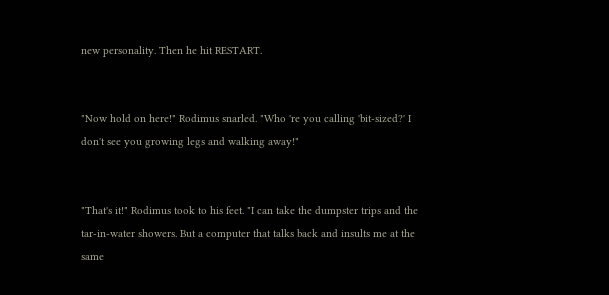new personality. Then he hit RESTART.


"Now hold on here!" Rodimus snarled. "Who 're you calling 'bit-sized?' I don't see you growing legs and walking away!"


"That's it!" Rodimus took to his feet. "I can take the dumpster trips and the tar-in-water showers. But a computer that talks back and insults me at the same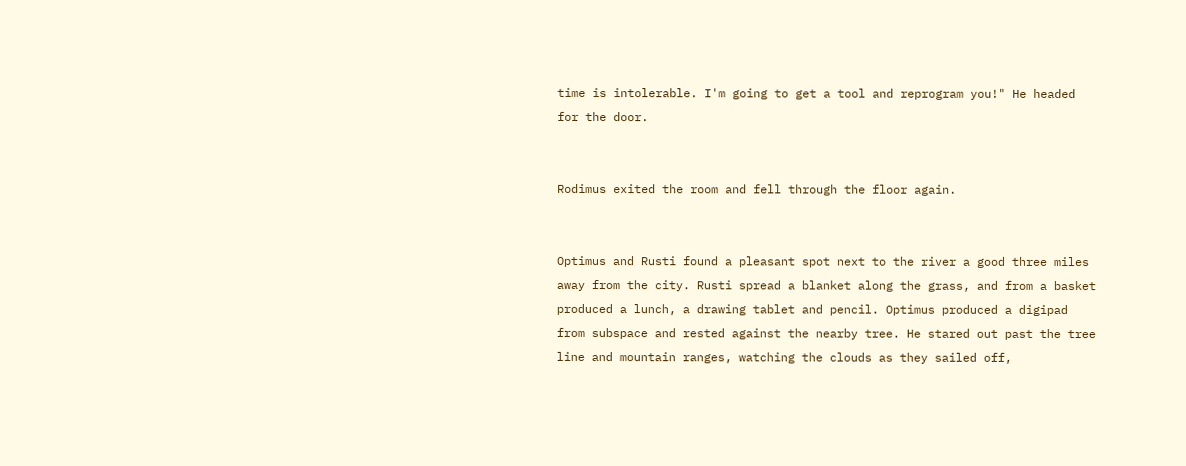time is intolerable. I'm going to get a tool and reprogram you!" He headed for the door.


Rodimus exited the room and fell through the floor again.


Optimus and Rusti found a pleasant spot next to the river a good three miles away from the city. Rusti spread a blanket along the grass, and from a basket produced a lunch, a drawing tablet and pencil. Optimus produced a digipad from subspace and rested against the nearby tree. He stared out past the tree line and mountain ranges, watching the clouds as they sailed off,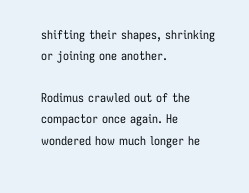shifting their shapes, shrinking or joining one another.

Rodimus crawled out of the compactor once again. He wondered how much longer he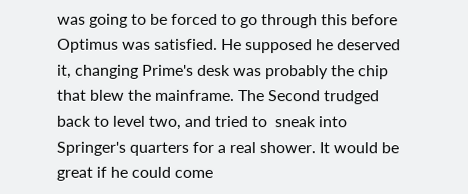was going to be forced to go through this before Optimus was satisfied. He supposed he deserved it, changing Prime's desk was probably the chip that blew the mainframe. The Second trudged back to level two, and tried to  sneak into Springer's quarters for a real shower. It would be great if he could come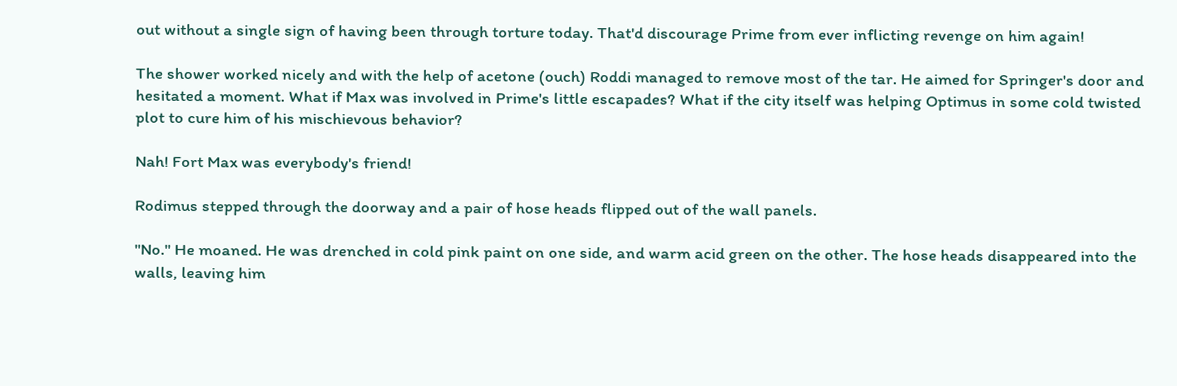out without a single sign of having been through torture today. That'd discourage Prime from ever inflicting revenge on him again!

The shower worked nicely and with the help of acetone (ouch) Roddi managed to remove most of the tar. He aimed for Springer's door and hesitated a moment. What if Max was involved in Prime's little escapades? What if the city itself was helping Optimus in some cold twisted plot to cure him of his mischievous behavior?

Nah! Fort Max was everybody's friend!

Rodimus stepped through the doorway and a pair of hose heads flipped out of the wall panels.

"No." He moaned. He was drenched in cold pink paint on one side, and warm acid green on the other. The hose heads disappeared into the walls, leaving him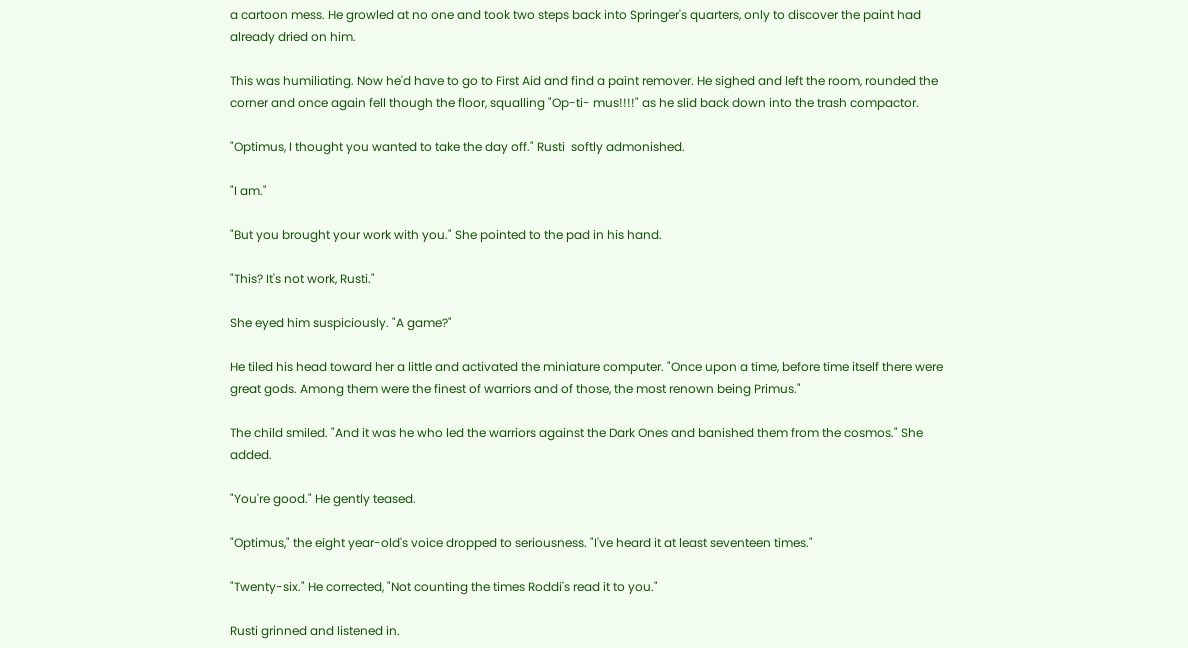a cartoon mess. He growled at no one and took two steps back into Springer's quarters, only to discover the paint had already dried on him.

This was humiliating. Now he'd have to go to First Aid and find a paint remover. He sighed and left the room, rounded the corner and once again fell though the floor, squalling "Op-ti- mus!!!!" as he slid back down into the trash compactor.

"Optimus, I thought you wanted to take the day off." Rusti  softly admonished.

"I am."

"But you brought your work with you." She pointed to the pad in his hand.

"This? It's not work, Rusti."

She eyed him suspiciously. "A game?"

He tiled his head toward her a little and activated the miniature computer. "Once upon a time, before time itself there were great gods. Among them were the finest of warriors and of those, the most renown being Primus."

The child smiled. "And it was he who led the warriors against the Dark Ones and banished them from the cosmos." She added.

"You're good." He gently teased.

"Optimus," the eight year-old's voice dropped to seriousness. "I've heard it at least seventeen times."

"Twenty-six." He corrected, "Not counting the times Roddi's read it to you."

Rusti grinned and listened in.